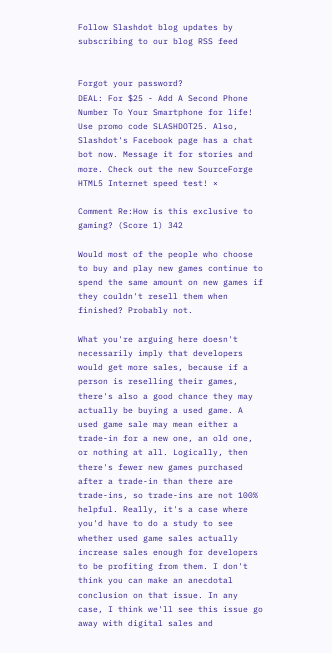Follow Slashdot blog updates by subscribing to our blog RSS feed


Forgot your password?
DEAL: For $25 - Add A Second Phone Number To Your Smartphone for life! Use promo code SLASHDOT25. Also, Slashdot's Facebook page has a chat bot now. Message it for stories and more. Check out the new SourceForge HTML5 Internet speed test! ×

Comment Re:How is this exclusive to gaming? (Score 1) 342

Would most of the people who choose to buy and play new games continue to spend the same amount on new games if they couldn't resell them when finished? Probably not.

What you're arguing here doesn't necessarily imply that developers would get more sales, because if a person is reselling their games, there's also a good chance they may actually be buying a used game. A used game sale may mean either a trade-in for a new one, an old one, or nothing at all. Logically, then there's fewer new games purchased after a trade-in than there are trade-ins, so trade-ins are not 100% helpful. Really, it's a case where you'd have to do a study to see whether used game sales actually increase sales enough for developers to be profiting from them. I don't think you can make an anecdotal conclusion on that issue. In any case, I think we'll see this issue go away with digital sales and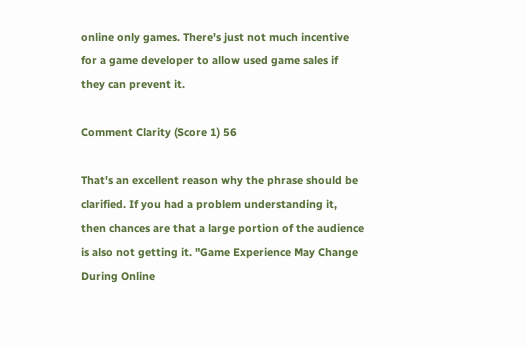online only games. There's just not much incentive for a game developer to allow used game sales if they can prevent it.

Comment Clarity (Score 1) 56

That's an excellent reason why the phrase should be clarified. If you had a problem understanding it, then chances are that a large portion of the audience is also not getting it. "Game Experience May Change During Online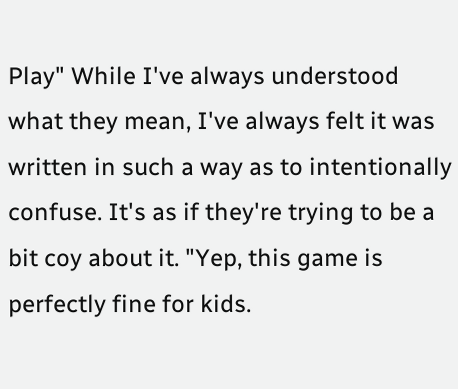Play" While I've always understood what they mean, I've always felt it was written in such a way as to intentionally confuse. It's as if they're trying to be a bit coy about it. "Yep, this game is perfectly fine for kids.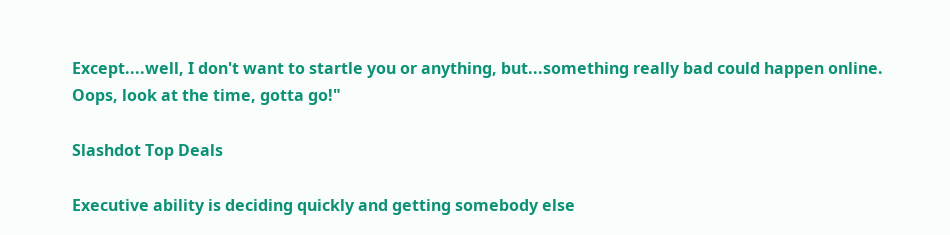Except....well, I don't want to startle you or anything, but...something really bad could happen online. Oops, look at the time, gotta go!"

Slashdot Top Deals

Executive ability is deciding quickly and getting somebody else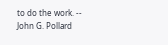to do the work. -- John G. Pollard